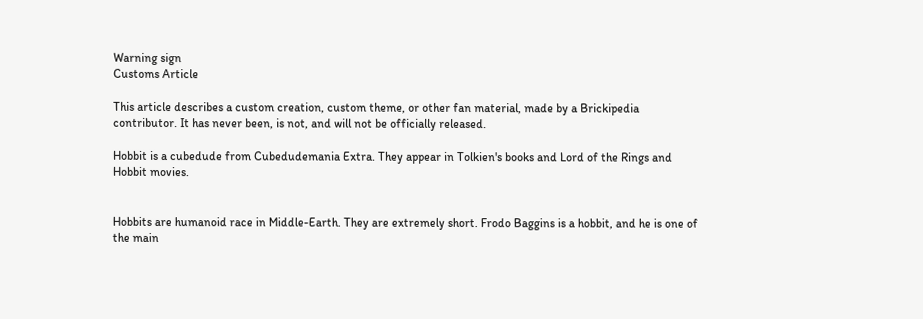Warning sign
Customs Article

This article describes a custom creation, custom theme, or other fan material, made by a Brickipedia contributor. It has never been, is not, and will not be officially released.

Hobbit is a cubedude from Cubedudemania Extra. They appear in Tolkien's books and Lord of the Rings and Hobbit movies.


Hobbits are humanoid race in Middle-Earth. They are extremely short. Frodo Baggins is a hobbit, and he is one of the main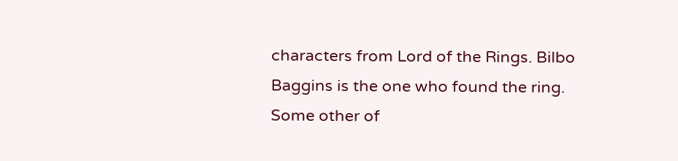characters from Lord of the Rings. Bilbo Baggins is the one who found the ring. Some other of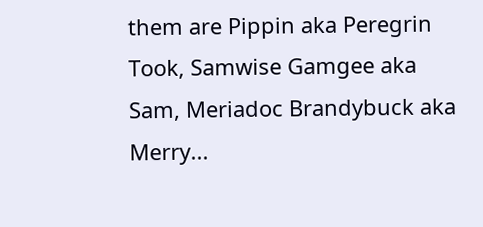them are Pippin aka Peregrin Took, Samwise Gamgee aka Sam, Meriadoc Brandybuck aka Merry...